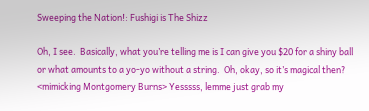Sweeping the Nation!: Fushigi is The Shizz

Oh, I see.  Basically, what you’re telling me is I can give you $20 for a shiny ball or what amounts to a yo-yo without a string.  Oh, okay, so it’s magical then? <mimicking Montgomery Burns> Yesssss, lemme just grab my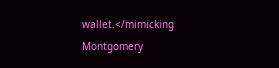wallet.</mimicking Montgomery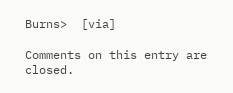Burns>  [via]

Comments on this entry are closed.